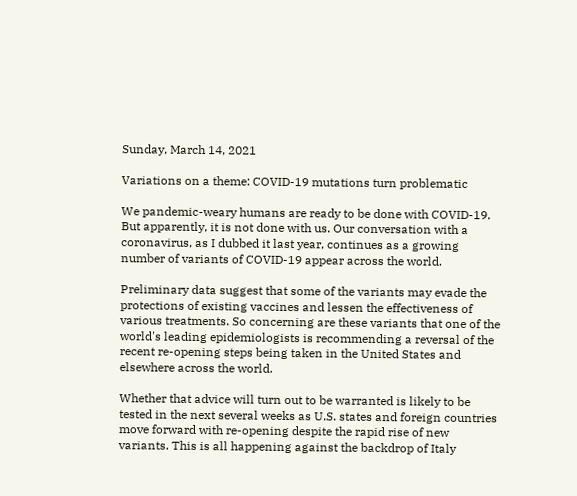Sunday, March 14, 2021

Variations on a theme: COVID-19 mutations turn problematic

We pandemic-weary humans are ready to be done with COVID-19. But apparently, it is not done with us. Our conversation with a coronavirus, as I dubbed it last year, continues as a growing number of variants of COVID-19 appear across the world.

Preliminary data suggest that some of the variants may evade the protections of existing vaccines and lessen the effectiveness of various treatments. So concerning are these variants that one of the world's leading epidemiologists is recommending a reversal of the recent re-opening steps being taken in the United States and elsewhere across the world.

Whether that advice will turn out to be warranted is likely to be tested in the next several weeks as U.S. states and foreign countries move forward with re-opening despite the rapid rise of new variants. This is all happening against the backdrop of Italy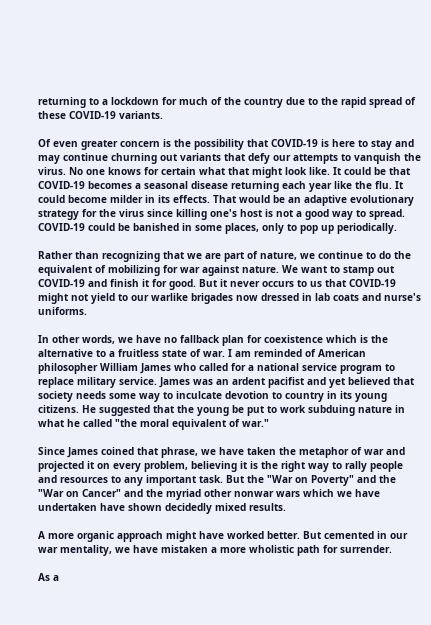returning to a lockdown for much of the country due to the rapid spread of these COVID-19 variants.

Of even greater concern is the possibility that COVID-19 is here to stay and may continue churning out variants that defy our attempts to vanquish the virus. No one knows for certain what that might look like. It could be that COVID-19 becomes a seasonal disease returning each year like the flu. It could become milder in its effects. That would be an adaptive evolutionary strategy for the virus since killing one's host is not a good way to spread. COVID-19 could be banished in some places, only to pop up periodically.

Rather than recognizing that we are part of nature, we continue to do the equivalent of mobilizing for war against nature. We want to stamp out COVID-19 and finish it for good. But it never occurs to us that COVID-19 might not yield to our warlike brigades now dressed in lab coats and nurse's uniforms.

In other words, we have no fallback plan for coexistence which is the alternative to a fruitless state of war. I am reminded of American philosopher William James who called for a national service program to replace military service. James was an ardent pacifist and yet believed that society needs some way to inculcate devotion to country in its young citizens. He suggested that the young be put to work subduing nature in what he called "the moral equivalent of war."

Since James coined that phrase, we have taken the metaphor of war and projected it on every problem, believing it is the right way to rally people and resources to any important task. But the "War on Poverty" and the "War on Cancer" and the myriad other nonwar wars which we have undertaken have shown decidedly mixed results.

A more organic approach might have worked better. But cemented in our war mentality, we have mistaken a more wholistic path for surrender.

As a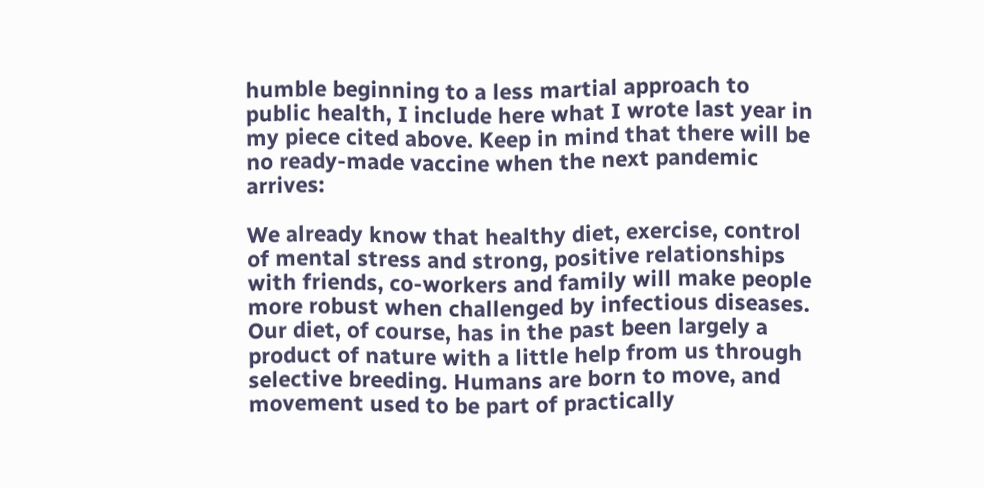humble beginning to a less martial approach to public health, I include here what I wrote last year in my piece cited above. Keep in mind that there will be no ready-made vaccine when the next pandemic arrives:

We already know that healthy diet, exercise, control of mental stress and strong, positive relationships with friends, co-workers and family will make people more robust when challenged by infectious diseases. Our diet, of course, has in the past been largely a product of nature with a little help from us through selective breeding. Humans are born to move, and movement used to be part of practically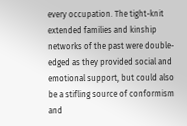every occupation. The tight-knit extended families and kinship networks of the past were double-edged as they provided social and emotional support, but could also be a stifling source of conformism and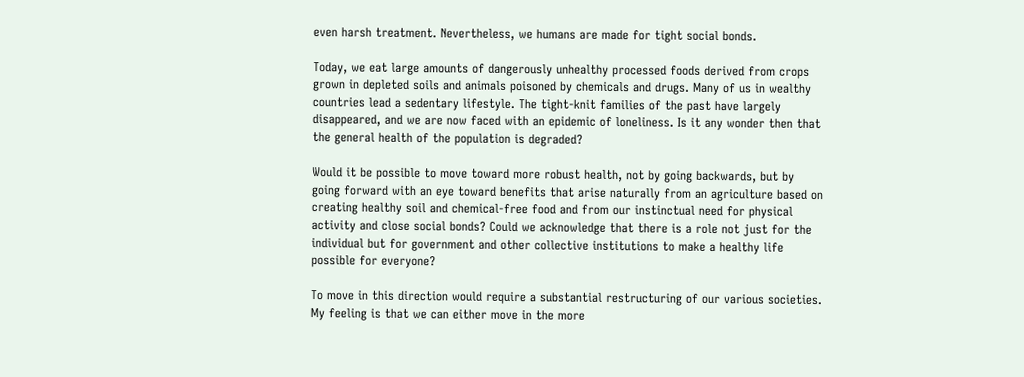even harsh treatment. Nevertheless, we humans are made for tight social bonds.

Today, we eat large amounts of dangerously unhealthy processed foods derived from crops grown in depleted soils and animals poisoned by chemicals and drugs. Many of us in wealthy countries lead a sedentary lifestyle. The tight-knit families of the past have largely disappeared, and we are now faced with an epidemic of loneliness. Is it any wonder then that the general health of the population is degraded?

Would it be possible to move toward more robust health, not by going backwards, but by going forward with an eye toward benefits that arise naturally from an agriculture based on creating healthy soil and chemical-free food and from our instinctual need for physical activity and close social bonds? Could we acknowledge that there is a role not just for the individual but for government and other collective institutions to make a healthy life possible for everyone?

To move in this direction would require a substantial restructuring of our various societies. My feeling is that we can either move in the more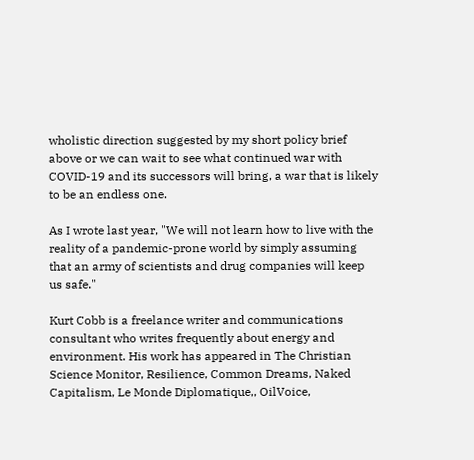wholistic direction suggested by my short policy brief above or we can wait to see what continued war with COVID-19 and its successors will bring, a war that is likely to be an endless one.

As I wrote last year, "We will not learn how to live with the reality of a pandemic-prone world by simply assuming that an army of scientists and drug companies will keep us safe."

Kurt Cobb is a freelance writer and communications consultant who writes frequently about energy and environment. His work has appeared in The Christian Science Monitor, Resilience, Common Dreams, Naked Capitalism, Le Monde Diplomatique,, OilVoice,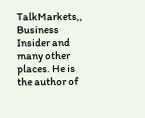TalkMarkets,, Business Insider and many other places. He is the author of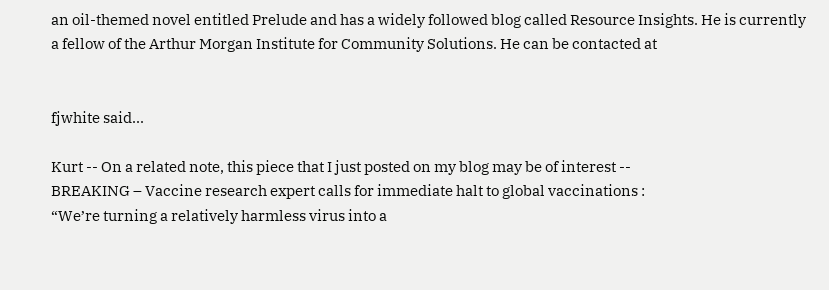an oil-themed novel entitled Prelude and has a widely followed blog called Resource Insights. He is currently a fellow of the Arthur Morgan Institute for Community Solutions. He can be contacted at


fjwhite said...

Kurt -- On a related note, this piece that I just posted on my blog may be of interest --
BREAKING – Vaccine research expert calls for immediate halt to global vaccinations :
“We’re turning a relatively harmless virus into a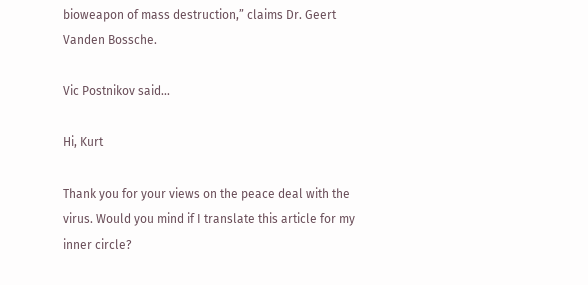bioweapon of mass destruction,” claims Dr. Geert Vanden Bossche.

Vic Postnikov said...

Hi, Kurt

Thank you for your views on the peace deal with the virus. Would you mind if I translate this article for my inner circle?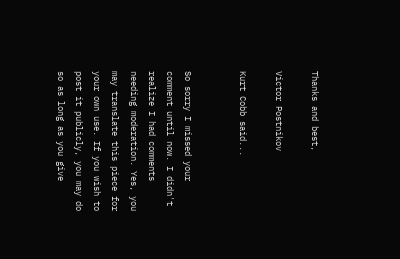Thanks and best,

Victor Postnikov

Kurt Cobb said...


So sorry I missed your comment until now. I didn't realize I had comments needing moderation. Yes, you may translate this piece for your own use. If you wish to post it publicly, you may do so as long as you give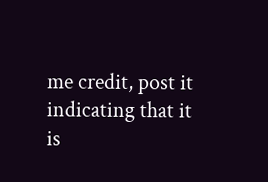me credit, post it indicating that it is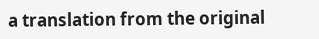a translation from the original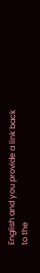English and you provide a link back to the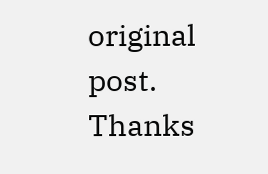original post. Thanks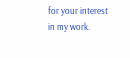for your interest in my work.